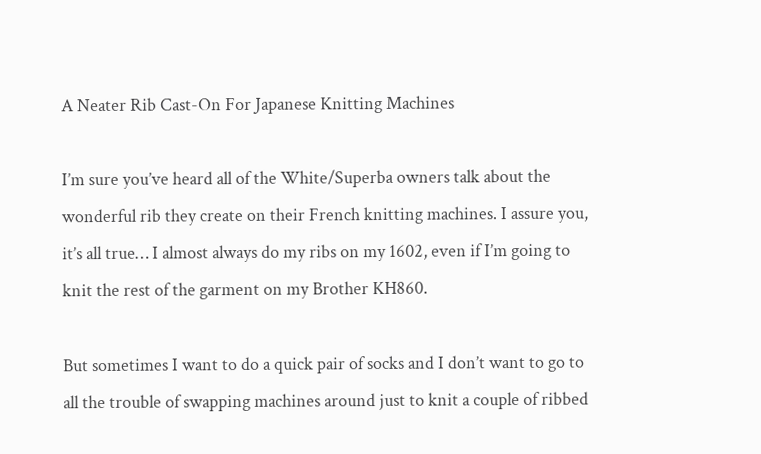A Neater Rib Cast-On For Japanese Knitting Machines

I’m sure you’ve heard all of the White/Superba owners talk about the wonderful rib they create on their French knitting machines. I assure you, it’s all true… I almost always do my ribs on my 1602, even if I’m going to knit the rest of the garment on my Brother KH860.

But sometimes I want to do a quick pair of socks and I don’t want to go to all the trouble of swapping machines around just to knit a couple of ribbed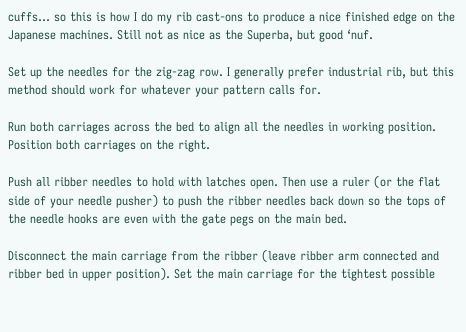cuffs… so this is how I do my rib cast-ons to produce a nice finished edge on the Japanese machines. Still not as nice as the Superba, but good ‘nuf.

Set up the needles for the zig-zag row. I generally prefer industrial rib, but this method should work for whatever your pattern calls for.

Run both carriages across the bed to align all the needles in working position. Position both carriages on the right.

Push all ribber needles to hold with latches open. Then use a ruler (or the flat side of your needle pusher) to push the ribber needles back down so the tops of the needle hooks are even with the gate pegs on the main bed.

Disconnect the main carriage from the ribber (leave ribber arm connected and ribber bed in upper position). Set the main carriage for the tightest possible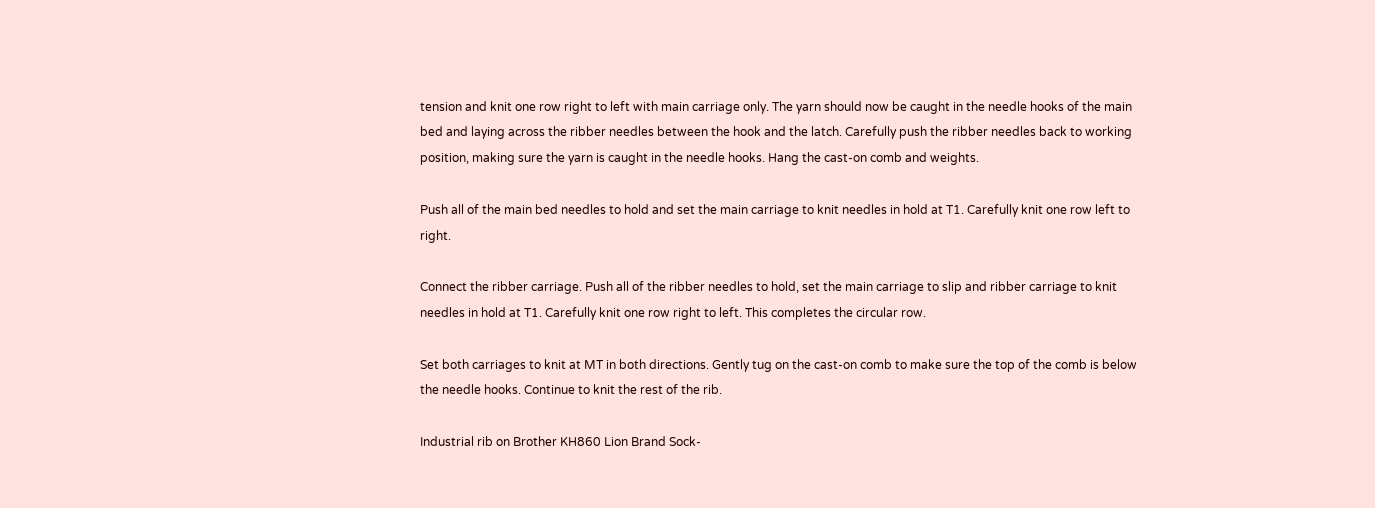tension and knit one row right to left with main carriage only. The yarn should now be caught in the needle hooks of the main bed and laying across the ribber needles between the hook and the latch. Carefully push the ribber needles back to working position, making sure the yarn is caught in the needle hooks. Hang the cast-on comb and weights.

Push all of the main bed needles to hold and set the main carriage to knit needles in hold at T1. Carefully knit one row left to right.

Connect the ribber carriage. Push all of the ribber needles to hold, set the main carriage to slip and ribber carriage to knit needles in hold at T1. Carefully knit one row right to left. This completes the circular row.

Set both carriages to knit at MT in both directions. Gently tug on the cast-on comb to make sure the top of the comb is below the needle hooks. Continue to knit the rest of the rib.

Industrial rib on Brother KH860 Lion Brand Sock-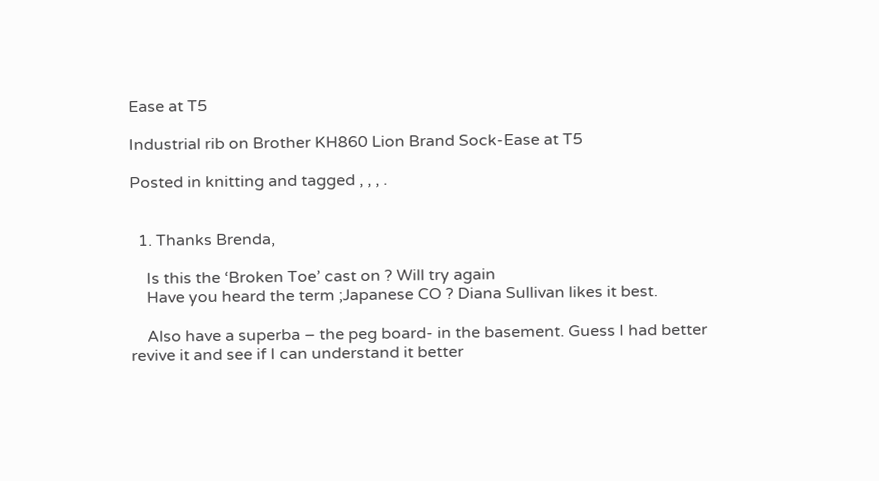Ease at T5

Industrial rib on Brother KH860 Lion Brand Sock-Ease at T5

Posted in knitting and tagged , , , .


  1. Thanks Brenda,

    Is this the ‘Broken Toe’ cast on ? Will try again
    Have you heard the term ;Japanese CO ? Diana Sullivan likes it best.

    Also have a superba – the peg board- in the basement. Guess I had better revive it and see if I can understand it better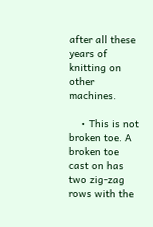after all these years of knitting on other machines.

    • This is not broken toe. A broken toe cast on has two zig-zag rows with the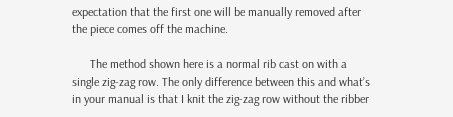expectation that the first one will be manually removed after the piece comes off the machine.

      The method shown here is a normal rib cast on with a single zig-zag row. The only difference between this and what’s in your manual is that I knit the zig-zag row without the ribber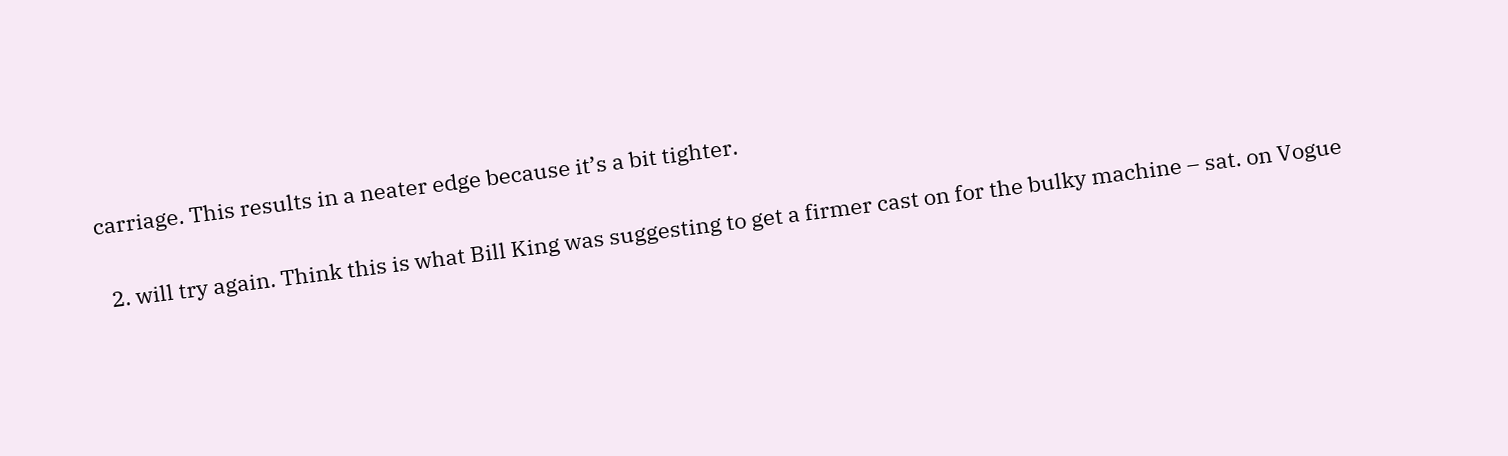carriage. This results in a neater edge because it’s a bit tighter.

  2. will try again. Think this is what Bill King was suggesting to get a firmer cast on for the bulky machine – sat. on Vogue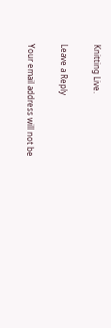Knitting Live.

Leave a Reply

Your email address will not be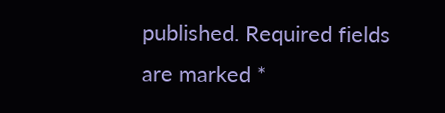published. Required fields are marked *